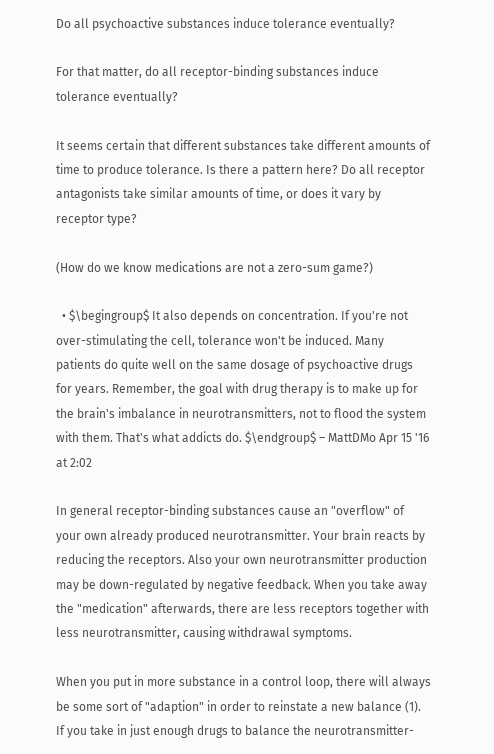Do all psychoactive substances induce tolerance eventually?

For that matter, do all receptor-binding substances induce tolerance eventually?

It seems certain that different substances take different amounts of time to produce tolerance. Is there a pattern here? Do all receptor antagonists take similar amounts of time, or does it vary by receptor type?

(How do we know medications are not a zero-sum game?)

  • $\begingroup$ It also depends on concentration. If you're not over-stimulating the cell, tolerance won't be induced. Many patients do quite well on the same dosage of psychoactive drugs for years. Remember, the goal with drug therapy is to make up for the brain's imbalance in neurotransmitters, not to flood the system with them. That's what addicts do. $\endgroup$ – MattDMo Apr 15 '16 at 2:02

In general receptor-binding substances cause an "overflow" of your own already produced neurotransmitter. Your brain reacts by reducing the receptors. Also your own neurotransmitter production may be down-regulated by negative feedback. When you take away the "medication" afterwards, there are less receptors together with less neurotransmitter, causing withdrawal symptoms.

When you put in more substance in a control loop, there will always be some sort of "adaption" in order to reinstate a new balance (1). If you take in just enough drugs to balance the neurotransmitter-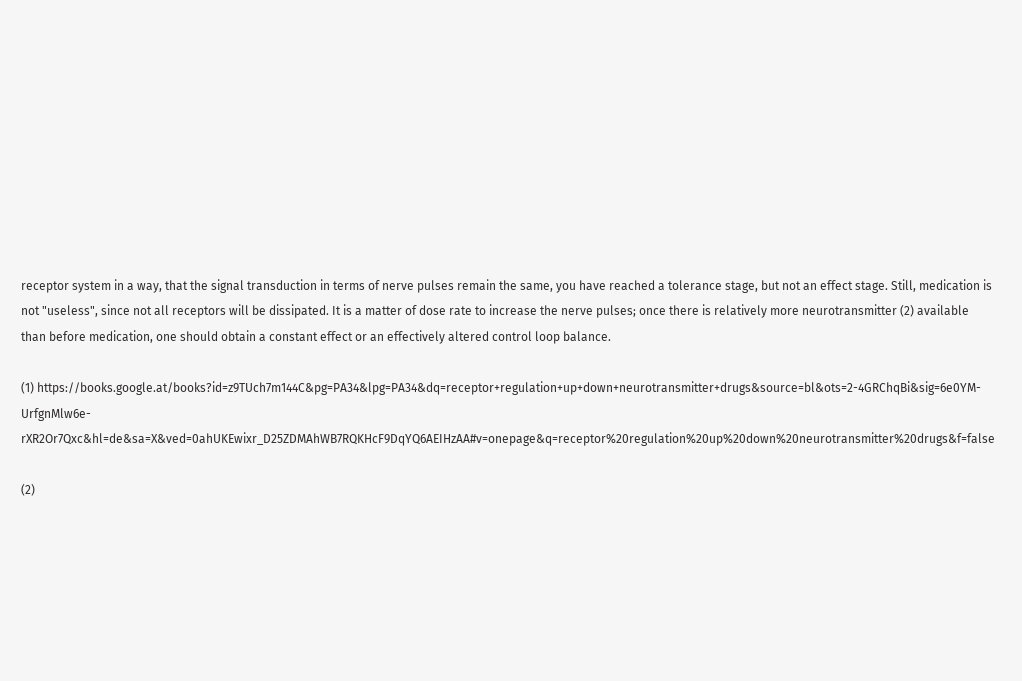receptor system in a way, that the signal transduction in terms of nerve pulses remain the same, you have reached a tolerance stage, but not an effect stage. Still, medication is not "useless", since not all receptors will be dissipated. It is a matter of dose rate to increase the nerve pulses; once there is relatively more neurotransmitter (2) available than before medication, one should obtain a constant effect or an effectively altered control loop balance.

(1) https://books.google.at/books?id=z9TUch7m144C&pg=PA34&lpg=PA34&dq=receptor+regulation+up+down+neurotransmitter+drugs&source=bl&ots=2-4GRChqBi&sig=6e0YM-UrfgnMlw6e-rXR2Or7Qxc&hl=de&sa=X&ved=0ahUKEwixr_D25ZDMAhWB7RQKHcF9DqYQ6AEIHzAA#v=onepage&q=receptor%20regulation%20up%20down%20neurotransmitter%20drugs&f=false

(2)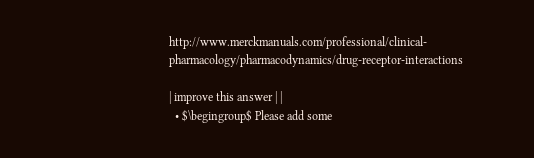http://www.merckmanuals.com/professional/clinical-pharmacology/pharmacodynamics/drug-receptor-interactions

| improve this answer | |
  • $\begingroup$ Please add some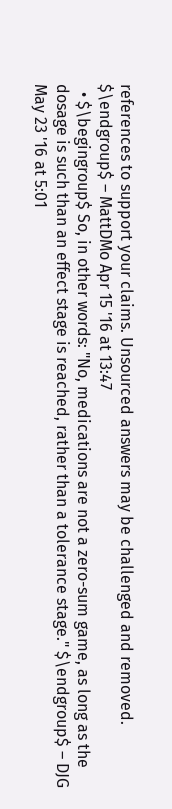references to support your claims. Unsourced answers may be challenged and removed. $\endgroup$ – MattDMo Apr 15 '16 at 13:47
  • $\begingroup$ So, in other words: "No, medications are not a zero-sum game, as long as the dosage is such than an effect stage is reached, rather than a tolerance stage." $\endgroup$ – DJG May 23 '16 at 5:01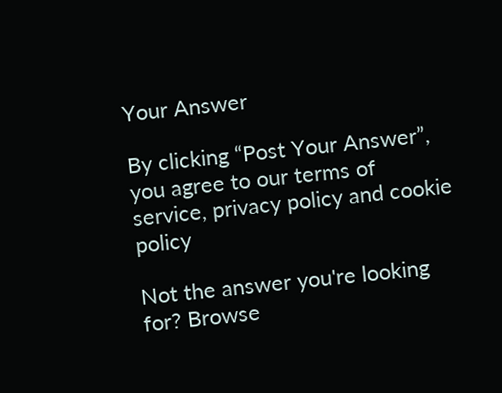Your Answer

By clicking “Post Your Answer”, you agree to our terms of service, privacy policy and cookie policy

Not the answer you're looking for? Browse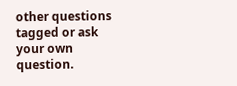other questions tagged or ask your own question.